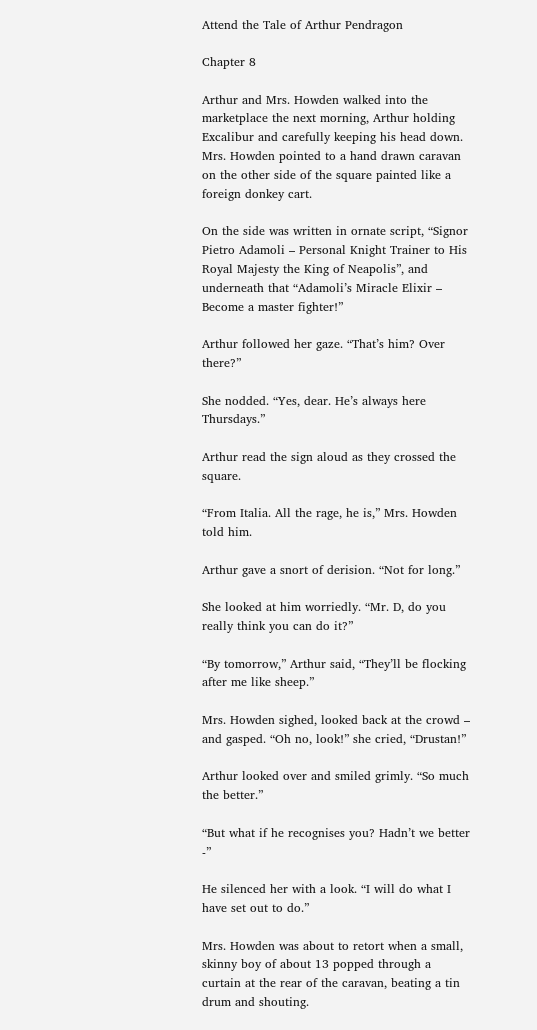Attend the Tale of Arthur Pendragon

Chapter 8

Arthur and Mrs. Howden walked into the marketplace the next morning, Arthur holding Excalibur and carefully keeping his head down. Mrs. Howden pointed to a hand drawn caravan on the other side of the square painted like a foreign donkey cart.

On the side was written in ornate script, “Signor Pietro Adamoli – Personal Knight Trainer to His Royal Majesty the King of Neapolis”, and underneath that “Adamoli’s Miracle Elixir – Become a master fighter!”

Arthur followed her gaze. “That’s him? Over there?”

She nodded. “Yes, dear. He’s always here Thursdays.”

Arthur read the sign aloud as they crossed the square.

“From Italia. All the rage, he is,” Mrs. Howden told him.

Arthur gave a snort of derision. “Not for long.”

She looked at him worriedly. “Mr. D, do you really think you can do it?”

“By tomorrow,” Arthur said, “They’ll be flocking after me like sheep.”

Mrs. Howden sighed, looked back at the crowd – and gasped. “Oh no, look!” she cried, “Drustan!”

Arthur looked over and smiled grimly. “So much the better.”

“But what if he recognises you? Hadn’t we better -”

He silenced her with a look. “I will do what I have set out to do.”

Mrs. Howden was about to retort when a small, skinny boy of about 13 popped through a curtain at the rear of the caravan, beating a tin drum and shouting.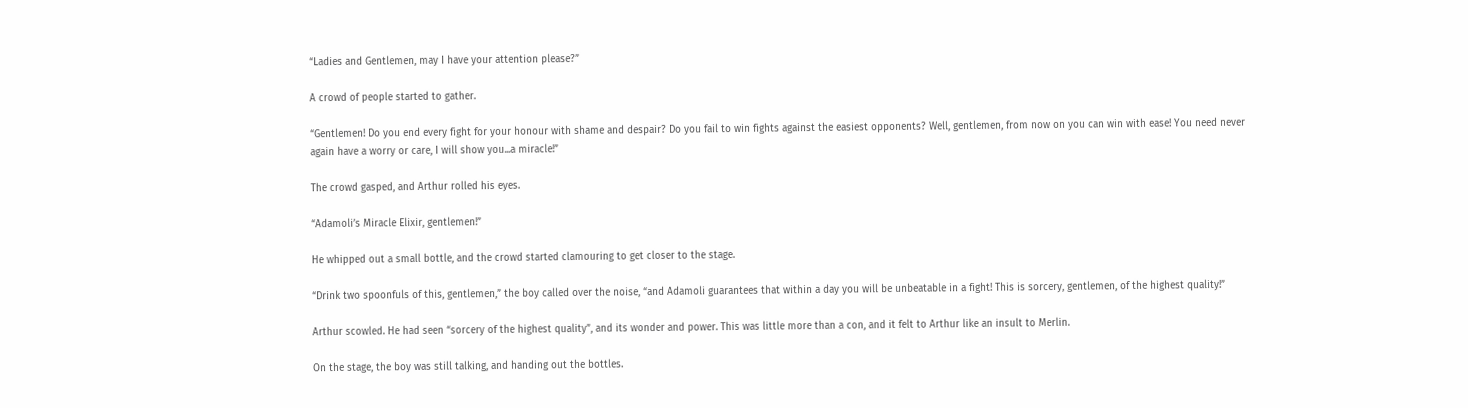“Ladies and Gentlemen, may I have your attention please?”

A crowd of people started to gather.

“Gentlemen! Do you end every fight for your honour with shame and despair? Do you fail to win fights against the easiest opponents? Well, gentlemen, from now on you can win with ease! You need never again have a worry or care, I will show you...a miracle!”

The crowd gasped, and Arthur rolled his eyes.

“Adamoli’s Miracle Elixir, gentlemen!”

He whipped out a small bottle, and the crowd started clamouring to get closer to the stage.

“Drink two spoonfuls of this, gentlemen,” the boy called over the noise, “and Adamoli guarantees that within a day you will be unbeatable in a fight! This is sorcery, gentlemen, of the highest quality!”

Arthur scowled. He had seen “sorcery of the highest quality”, and its wonder and power. This was little more than a con, and it felt to Arthur like an insult to Merlin.

On the stage, the boy was still talking, and handing out the bottles.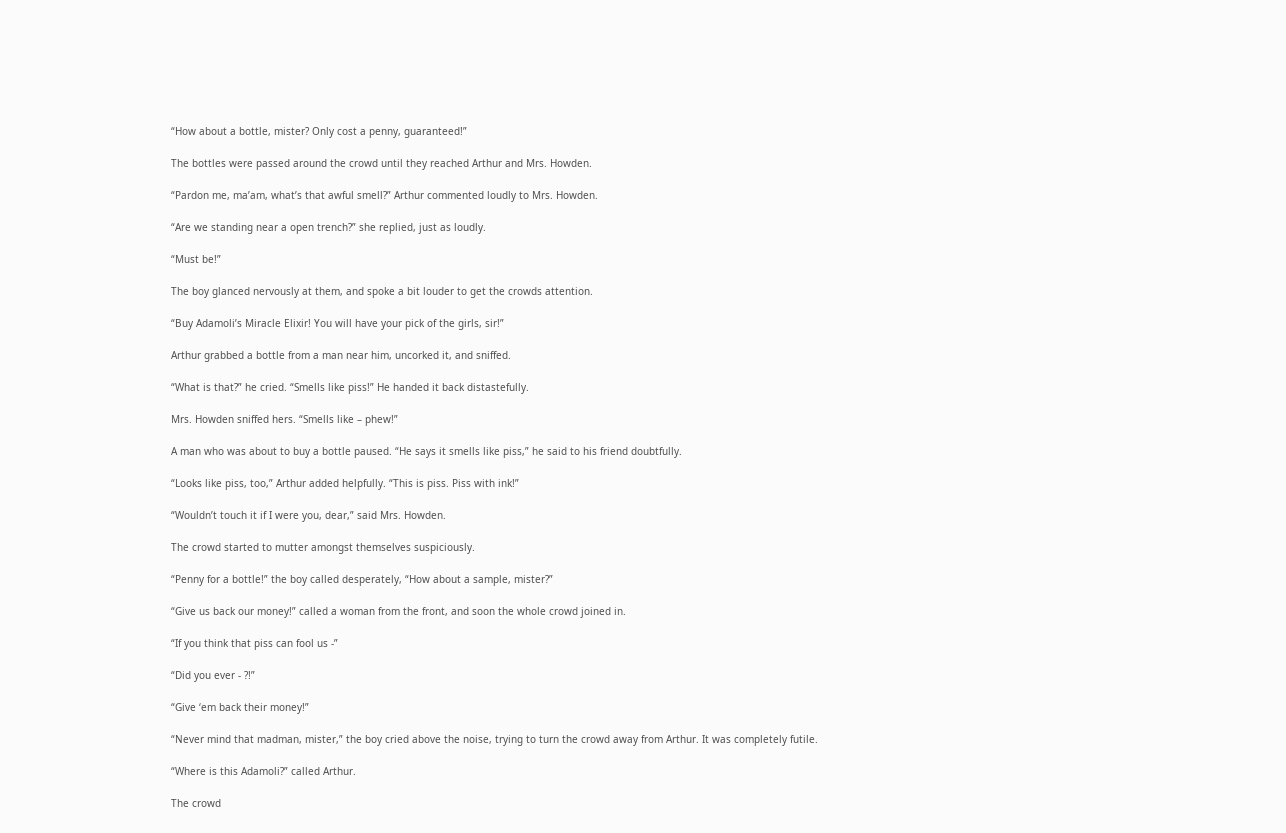“How about a bottle, mister? Only cost a penny, guaranteed!”

The bottles were passed around the crowd until they reached Arthur and Mrs. Howden.

“Pardon me, ma’am, what’s that awful smell?” Arthur commented loudly to Mrs. Howden.

“Are we standing near a open trench?” she replied, just as loudly.

“Must be!”

The boy glanced nervously at them, and spoke a bit louder to get the crowds attention.

“Buy Adamoli’s Miracle Elixir! You will have your pick of the girls, sir!”

Arthur grabbed a bottle from a man near him, uncorked it, and sniffed.

“What is that?” he cried. “Smells like piss!” He handed it back distastefully.

Mrs. Howden sniffed hers. “Smells like – phew!”

A man who was about to buy a bottle paused. “He says it smells like piss,” he said to his friend doubtfully.

“Looks like piss, too,” Arthur added helpfully. “This is piss. Piss with ink!”

“Wouldn’t touch it if I were you, dear,” said Mrs. Howden.

The crowd started to mutter amongst themselves suspiciously.

“Penny for a bottle!” the boy called desperately, “How about a sample, mister?”

“Give us back our money!” called a woman from the front, and soon the whole crowd joined in.

“If you think that piss can fool us -”

“Did you ever - ?!”

“Give ‘em back their money!”

“Never mind that madman, mister,” the boy cried above the noise, trying to turn the crowd away from Arthur. It was completely futile.

“Where is this Adamoli?” called Arthur.

The crowd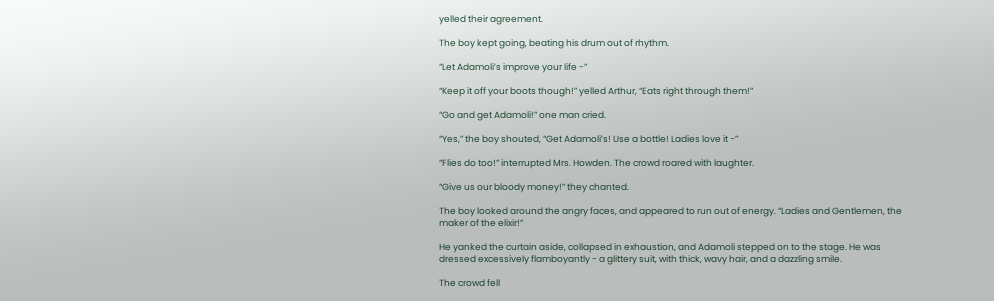yelled their agreement.

The boy kept going, beating his drum out of rhythm.

“Let Adamoli’s improve your life -”

“Keep it off your boots though!” yelled Arthur, “Eats right through them!”

“Go and get Adamoli!” one man cried.

“Yes,” the boy shouted, “Get Adamoli’s! Use a bottle! Ladies love it -”

“Flies do too!” interrupted Mrs. Howden. The crowd roared with laughter.

“Give us our bloody money!” they chanted.

The boy looked around the angry faces, and appeared to run out of energy. “Ladies and Gentlemen, the maker of the elixir!”

He yanked the curtain aside, collapsed in exhaustion, and Adamoli stepped on to the stage. He was dressed excessively flamboyantly - a glittery suit, with thick, wavy hair, and a dazzling smile.

The crowd fell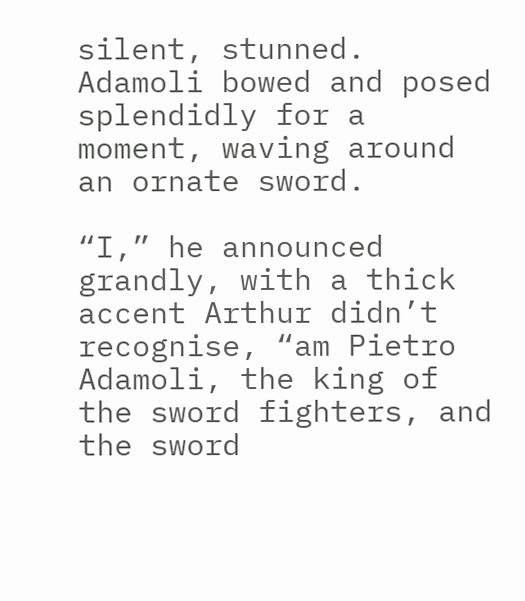silent, stunned. Adamoli bowed and posed splendidly for a moment, waving around an ornate sword.

“I,” he announced grandly, with a thick accent Arthur didn’t recognise, “am Pietro Adamoli, the king of the sword fighters, and the sword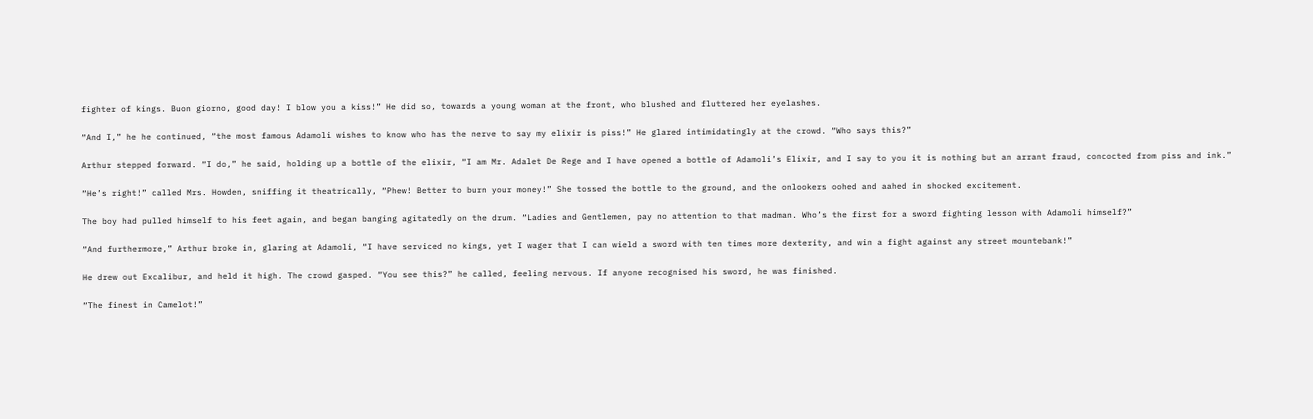fighter of kings. Buon giorno, good day! I blow you a kiss!” He did so, towards a young woman at the front, who blushed and fluttered her eyelashes.

“And I,” he he continued, “the most famous Adamoli wishes to know who has the nerve to say my elixir is piss!” He glared intimidatingly at the crowd. “Who says this?”

Arthur stepped forward. “I do,” he said, holding up a bottle of the elixir, “I am Mr. Adalet De Rege and I have opened a bottle of Adamoli’s Elixir, and I say to you it is nothing but an arrant fraud, concocted from piss and ink.”

“He’s right!” called Mrs. Howden, sniffing it theatrically, “Phew! Better to burn your money!” She tossed the bottle to the ground, and the onlookers oohed and aahed in shocked excitement.

The boy had pulled himself to his feet again, and began banging agitatedly on the drum. “Ladies and Gentlemen, pay no attention to that madman. Who’s the first for a sword fighting lesson with Adamoli himself?”

“And furthermore,” Arthur broke in, glaring at Adamoli, “I have serviced no kings, yet I wager that I can wield a sword with ten times more dexterity, and win a fight against any street mountebank!”

He drew out Excalibur, and held it high. The crowd gasped. “You see this?” he called, feeling nervous. If anyone recognised his sword, he was finished.

“The finest in Camelot!”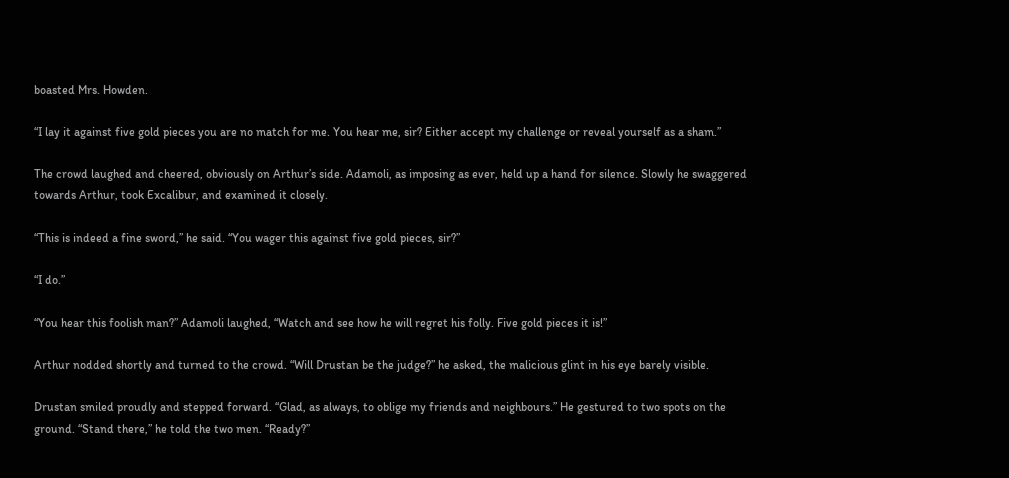boasted Mrs. Howden.

“I lay it against five gold pieces you are no match for me. You hear me, sir? Either accept my challenge or reveal yourself as a sham.”

The crowd laughed and cheered, obviously on Arthur’s side. Adamoli, as imposing as ever, held up a hand for silence. Slowly he swaggered towards Arthur, took Excalibur, and examined it closely.

“This is indeed a fine sword,” he said. “You wager this against five gold pieces, sir?”

“I do.”

“You hear this foolish man?” Adamoli laughed, “Watch and see how he will regret his folly. Five gold pieces it is!”

Arthur nodded shortly and turned to the crowd. “Will Drustan be the judge?” he asked, the malicious glint in his eye barely visible.

Drustan smiled proudly and stepped forward. “Glad, as always, to oblige my friends and neighbours.” He gestured to two spots on the ground. “Stand there,” he told the two men. “Ready?”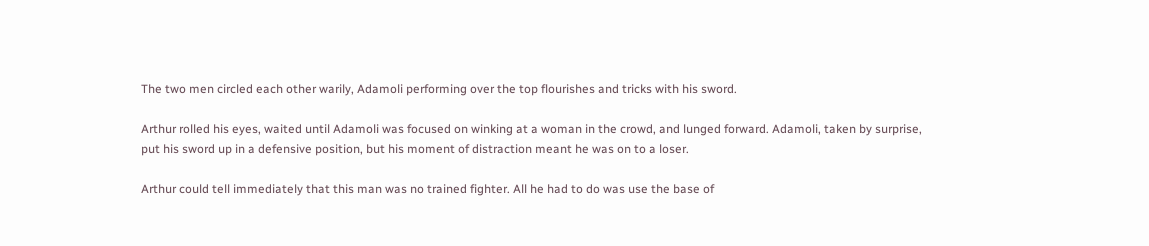The two men circled each other warily, Adamoli performing over the top flourishes and tricks with his sword.

Arthur rolled his eyes, waited until Adamoli was focused on winking at a woman in the crowd, and lunged forward. Adamoli, taken by surprise, put his sword up in a defensive position, but his moment of distraction meant he was on to a loser.

Arthur could tell immediately that this man was no trained fighter. All he had to do was use the base of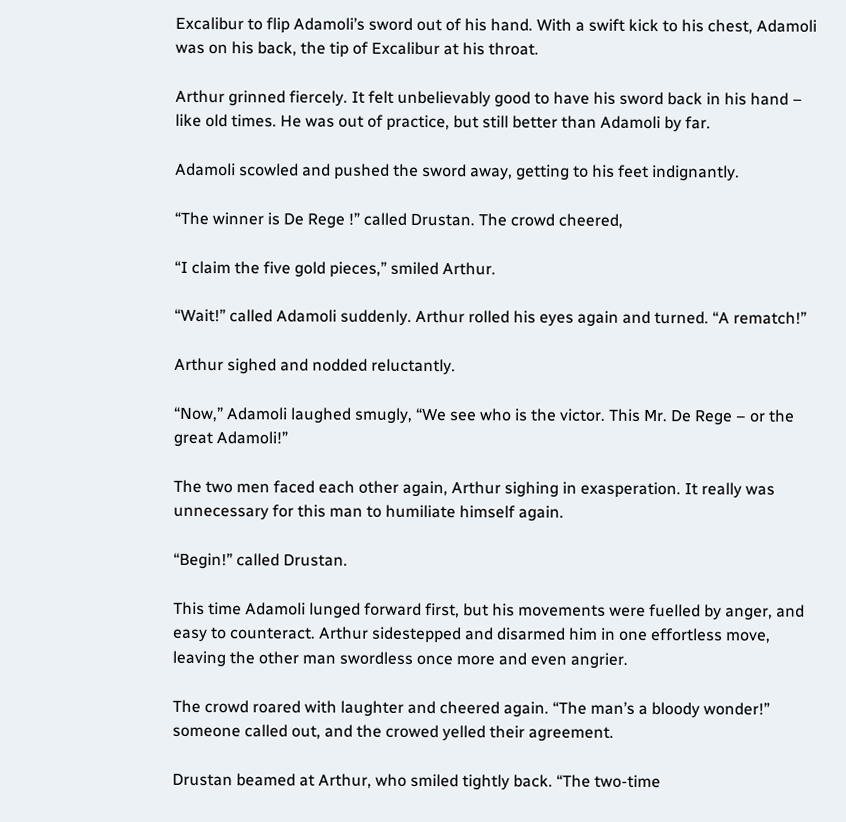Excalibur to flip Adamoli’s sword out of his hand. With a swift kick to his chest, Adamoli was on his back, the tip of Excalibur at his throat.

Arthur grinned fiercely. It felt unbelievably good to have his sword back in his hand – like old times. He was out of practice, but still better than Adamoli by far.

Adamoli scowled and pushed the sword away, getting to his feet indignantly.

“The winner is De Rege !” called Drustan. The crowd cheered,

“I claim the five gold pieces,” smiled Arthur.

“Wait!” called Adamoli suddenly. Arthur rolled his eyes again and turned. “A rematch!”

Arthur sighed and nodded reluctantly.

“Now,” Adamoli laughed smugly, “We see who is the victor. This Mr. De Rege – or the great Adamoli!”

The two men faced each other again, Arthur sighing in exasperation. It really was unnecessary for this man to humiliate himself again.

“Begin!” called Drustan.

This time Adamoli lunged forward first, but his movements were fuelled by anger, and easy to counteract. Arthur sidestepped and disarmed him in one effortless move, leaving the other man swordless once more and even angrier.

The crowd roared with laughter and cheered again. “The man’s a bloody wonder!” someone called out, and the crowed yelled their agreement.

Drustan beamed at Arthur, who smiled tightly back. “The two-time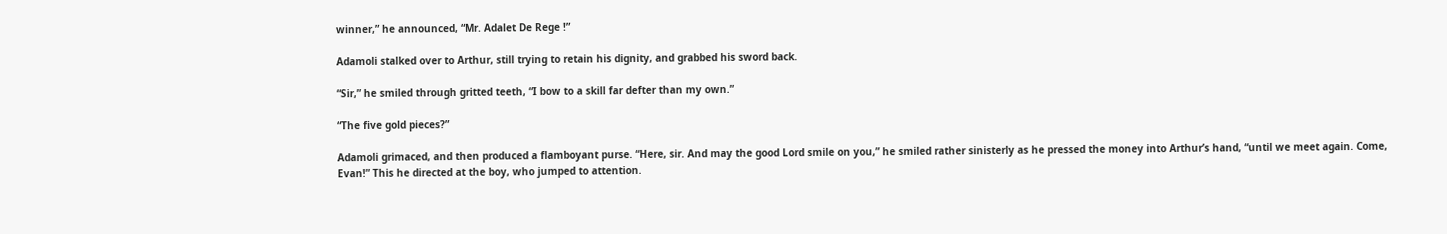winner,” he announced, “Mr. Adalet De Rege !”

Adamoli stalked over to Arthur, still trying to retain his dignity, and grabbed his sword back.

“Sir,” he smiled through gritted teeth, “I bow to a skill far defter than my own.”

“The five gold pieces?”

Adamoli grimaced, and then produced a flamboyant purse. “Here, sir. And may the good Lord smile on you,” he smiled rather sinisterly as he pressed the money into Arthur’s hand, “until we meet again. Come, Evan!” This he directed at the boy, who jumped to attention.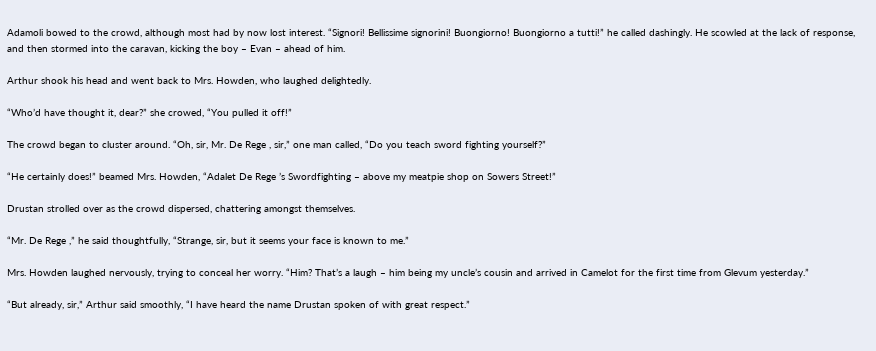Adamoli bowed to the crowd, although most had by now lost interest. “Signori! Bellissime signorini! Buongiorno! Buongiorno a tutti!” he called dashingly. He scowled at the lack of response, and then stormed into the caravan, kicking the boy – Evan – ahead of him.

Arthur shook his head and went back to Mrs. Howden, who laughed delightedly.

“Who’d have thought it, dear?” she crowed, “You pulled it off!”

The crowd began to cluster around. “Oh, sir, Mr. De Rege , sir,” one man called, “Do you teach sword fighting yourself?”

“He certainly does!” beamed Mrs. Howden, “Adalet De Rege ’s Swordfighting – above my meatpie shop on Sowers Street!”

Drustan strolled over as the crowd dispersed, chattering amongst themselves.

“Mr. De Rege ,” he said thoughtfully, “Strange, sir, but it seems your face is known to me.”

Mrs. Howden laughed nervously, trying to conceal her worry. “Him? That’s a laugh – him being my uncle’s cousin and arrived in Camelot for the first time from Glevum yesterday.”

“But already, sir,” Arthur said smoothly, “I have heard the name Drustan spoken of with great respect.”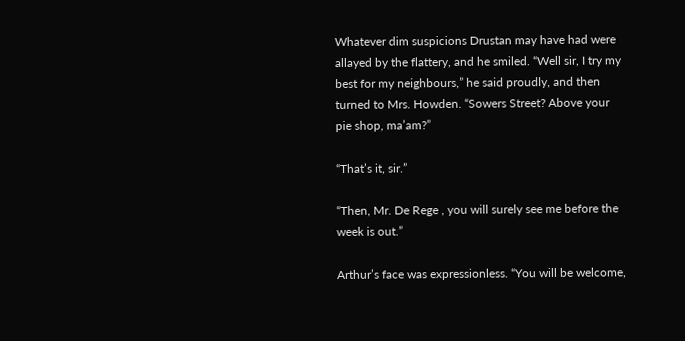Whatever dim suspicions Drustan may have had were allayed by the flattery, and he smiled. “Well sir, I try my best for my neighbours,” he said proudly, and then turned to Mrs. Howden. “Sowers Street? Above your pie shop, ma’am?”

“That’s it, sir.”

“Then, Mr. De Rege , you will surely see me before the week is out.”

Arthur’s face was expressionless. “You will be welcome,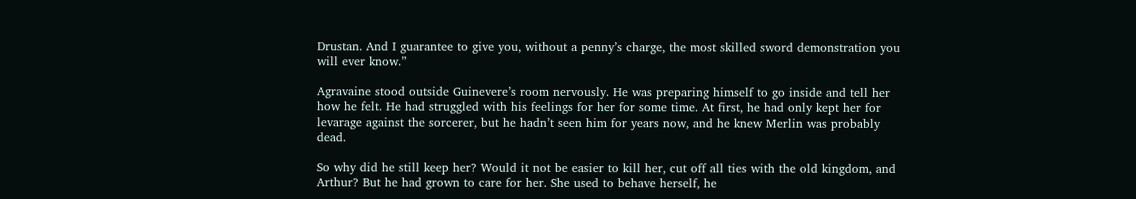Drustan. And I guarantee to give you, without a penny’s charge, the most skilled sword demonstration you will ever know.”

Agravaine stood outside Guinevere’s room nervously. He was preparing himself to go inside and tell her how he felt. He had struggled with his feelings for her for some time. At first, he had only kept her for levarage against the sorcerer, but he hadn’t seen him for years now, and he knew Merlin was probably dead.

So why did he still keep her? Would it not be easier to kill her, cut off all ties with the old kingdom, and Arthur? But he had grown to care for her. She used to behave herself, he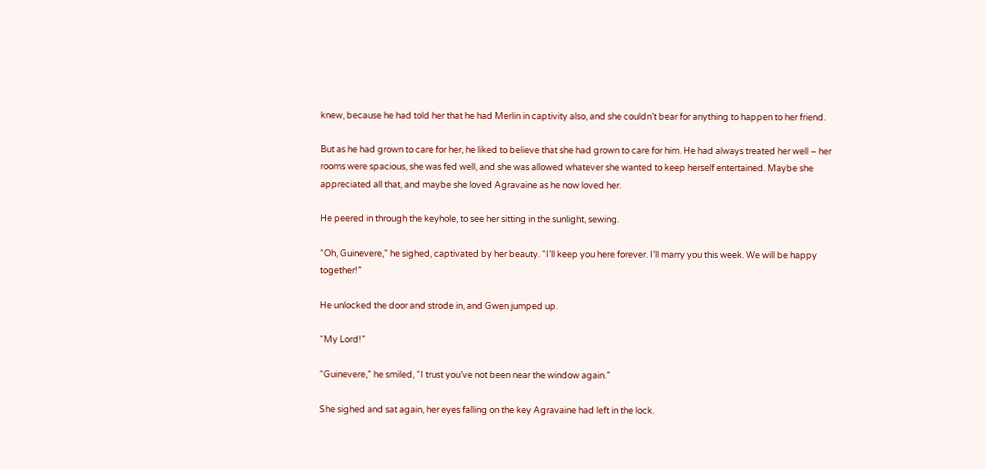knew, because he had told her that he had Merlin in captivity also, and she couldn’t bear for anything to happen to her friend.

But as he had grown to care for her, he liked to believe that she had grown to care for him. He had always treated her well – her rooms were spacious, she was fed well, and she was allowed whatever she wanted to keep herself entertained. Maybe she appreciated all that, and maybe she loved Agravaine as he now loved her.

He peered in through the keyhole, to see her sitting in the sunlight, sewing.

“Oh, Guinevere,” he sighed, captivated by her beauty. “I’ll keep you here forever. I’ll marry you this week. We will be happy together!”

He unlocked the door and strode in, and Gwen jumped up.

“My Lord!”

“Guinevere,” he smiled, “I trust you’ve not been near the window again.”

She sighed and sat again, her eyes falling on the key Agravaine had left in the lock.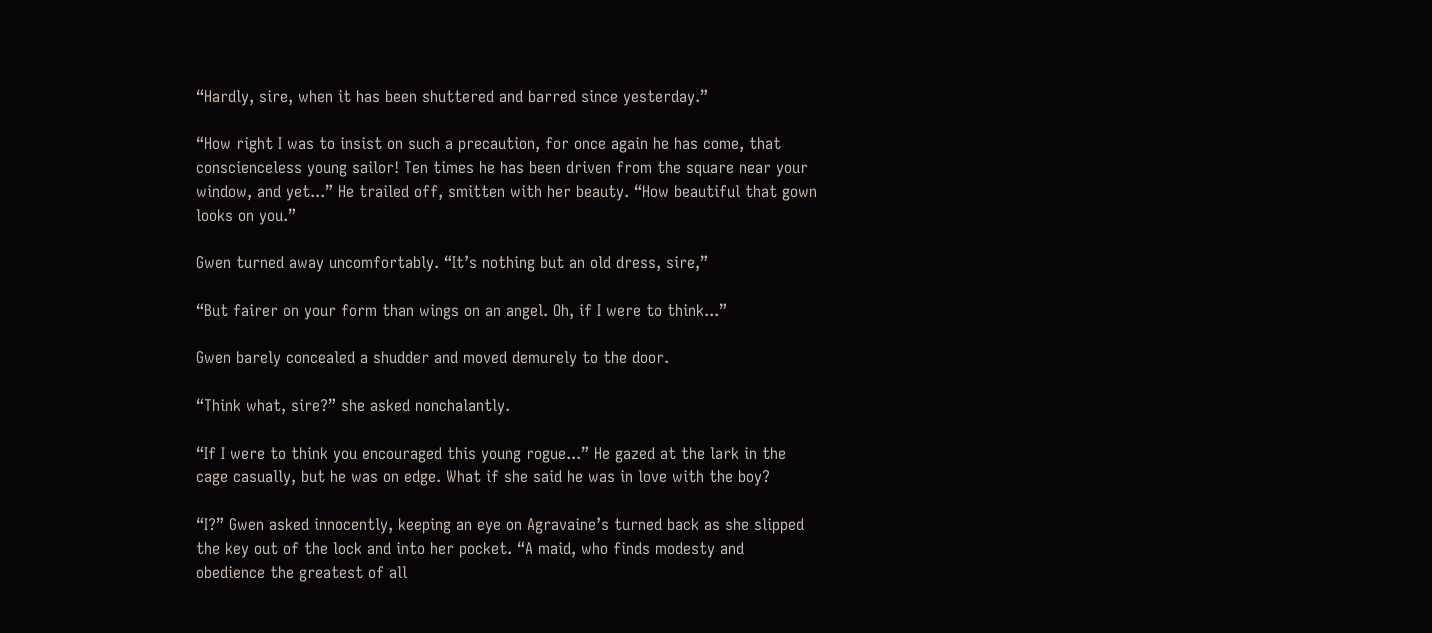“Hardly, sire, when it has been shuttered and barred since yesterday.”

“How right I was to insist on such a precaution, for once again he has come, that conscienceless young sailor! Ten times he has been driven from the square near your window, and yet...” He trailed off, smitten with her beauty. “How beautiful that gown looks on you.”

Gwen turned away uncomfortably. “It’s nothing but an old dress, sire,”

“But fairer on your form than wings on an angel. Oh, if I were to think...”

Gwen barely concealed a shudder and moved demurely to the door.

“Think what, sire?” she asked nonchalantly.

“If I were to think you encouraged this young rogue...” He gazed at the lark in the cage casually, but he was on edge. What if she said he was in love with the boy?

“I?” Gwen asked innocently, keeping an eye on Agravaine’s turned back as she slipped the key out of the lock and into her pocket. “A maid, who finds modesty and obedience the greatest of all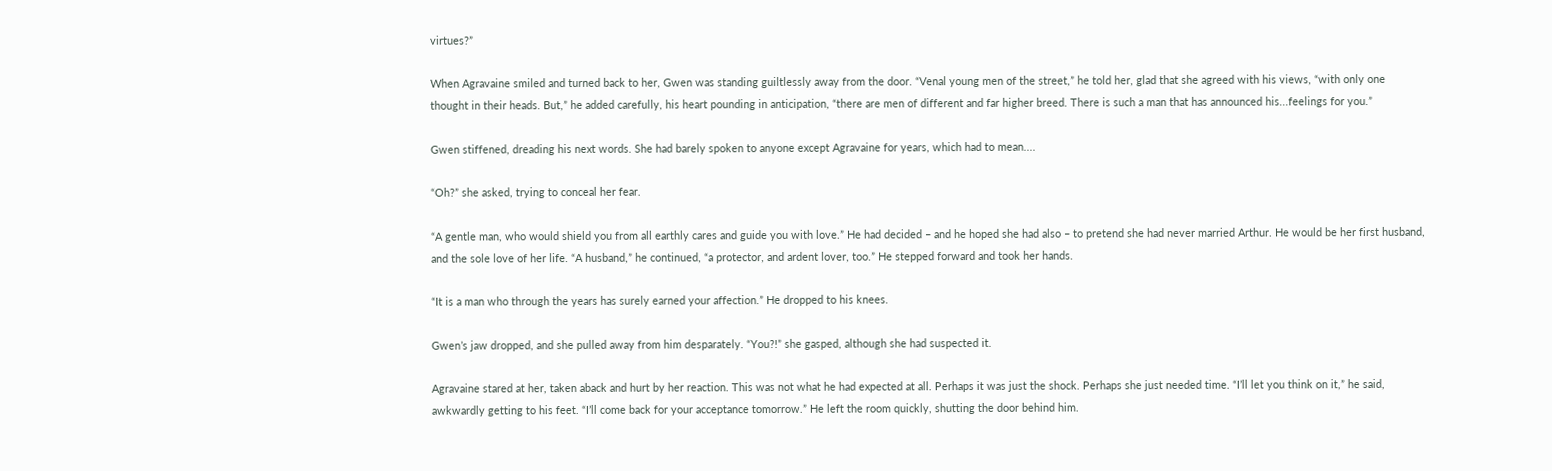virtues?”

When Agravaine smiled and turned back to her, Gwen was standing guiltlessly away from the door. “Venal young men of the street,” he told her, glad that she agreed with his views, “with only one thought in their heads. But,” he added carefully, his heart pounding in anticipation, “there are men of different and far higher breed. There is such a man that has announced his...feelings for you.”

Gwen stiffened, dreading his next words. She had barely spoken to anyone except Agravaine for years, which had to mean....

“Oh?” she asked, trying to conceal her fear.

“A gentle man, who would shield you from all earthly cares and guide you with love.” He had decided – and he hoped she had also – to pretend she had never married Arthur. He would be her first husband, and the sole love of her life. “A husband,” he continued, “a protector, and ardent lover, too.” He stepped forward and took her hands.

“It is a man who through the years has surely earned your affection.” He dropped to his knees.

Gwen’s jaw dropped, and she pulled away from him desparately. “You?!” she gasped, although she had suspected it.

Agravaine stared at her, taken aback and hurt by her reaction. This was not what he had expected at all. Perhaps it was just the shock. Perhaps she just needed time. “I’ll let you think on it,” he said, awkwardly getting to his feet. “I’ll come back for your acceptance tomorrow.” He left the room quickly, shutting the door behind him.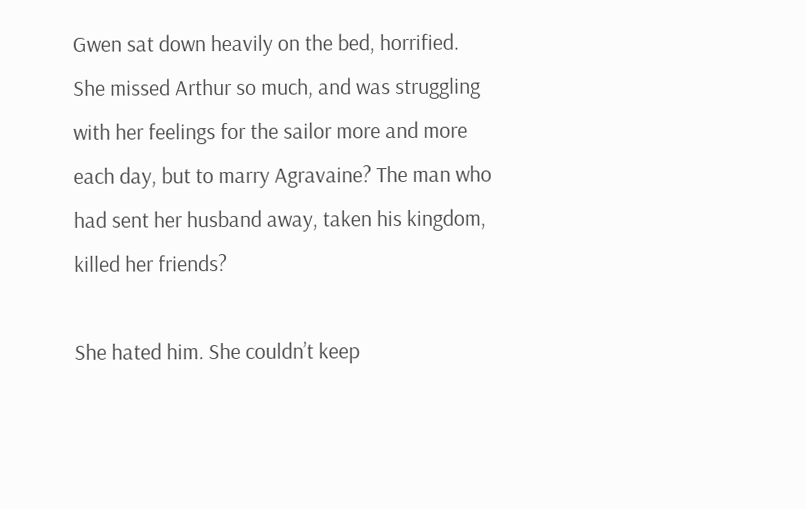Gwen sat down heavily on the bed, horrified. She missed Arthur so much, and was struggling with her feelings for the sailor more and more each day, but to marry Agravaine? The man who had sent her husband away, taken his kingdom, killed her friends?

She hated him. She couldn’t keep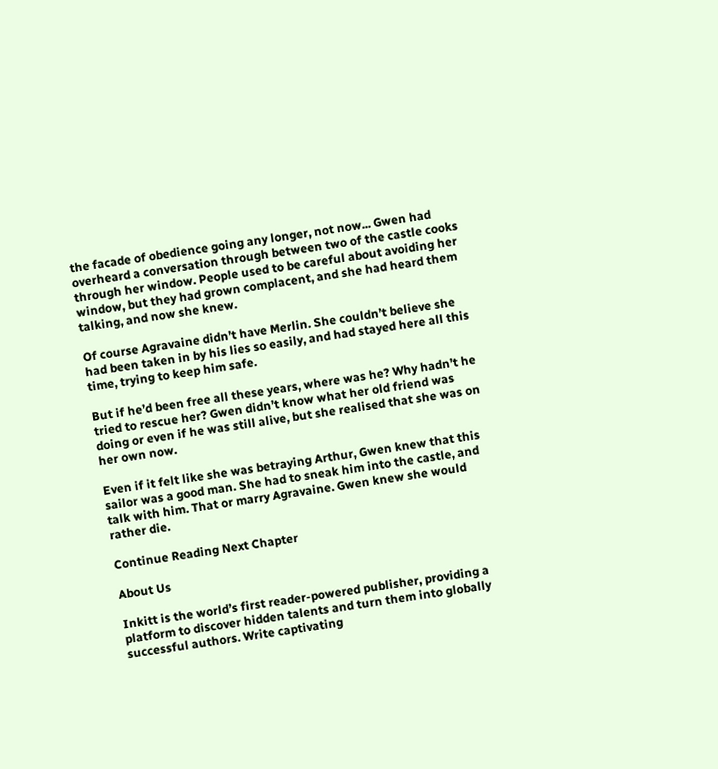the facade of obedience going any longer, not now... Gwen had overheard a conversation through between two of the castle cooks through her window. People used to be careful about avoiding her window, but they had grown complacent, and she had heard them talking, and now she knew.

Of course Agravaine didn’t have Merlin. She couldn’t believe she had been taken in by his lies so easily, and had stayed here all this time, trying to keep him safe.

But if he’d been free all these years, where was he? Why hadn’t he tried to rescue her? Gwen didn’t know what her old friend was doing or even if he was still alive, but she realised that she was on her own now.

Even if it felt like she was betraying Arthur, Gwen knew that this sailor was a good man. She had to sneak him into the castle, and talk with him. That or marry Agravaine. Gwen knew she would rather die.

Continue Reading Next Chapter

About Us

Inkitt is the world’s first reader-powered publisher, providing a platform to discover hidden talents and turn them into globally successful authors. Write captivating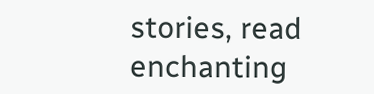stories, read enchanting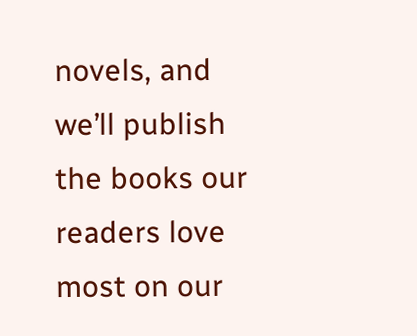novels, and we’ll publish the books our readers love most on our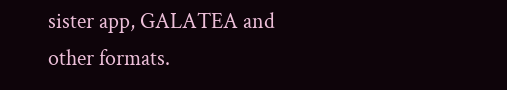sister app, GALATEA and other formats.